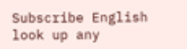Subscribe English
look up any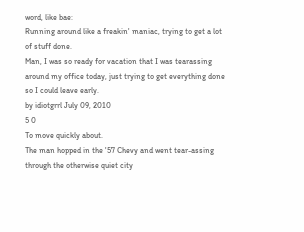word, like bae:
Running around like a freakin' maniac, trying to get a lot of stuff done.
Man, I was so ready for vacation that I was tearassing around my office today, just trying to get everything done so I could leave early.
by idiotgrrl July 09, 2010
5 0
To move quickly about.
The man hopped in the '57 Chevy and went tear-assing through the otherwise quiet city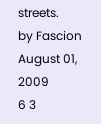streets.
by Fascion August 01, 2009
6 3